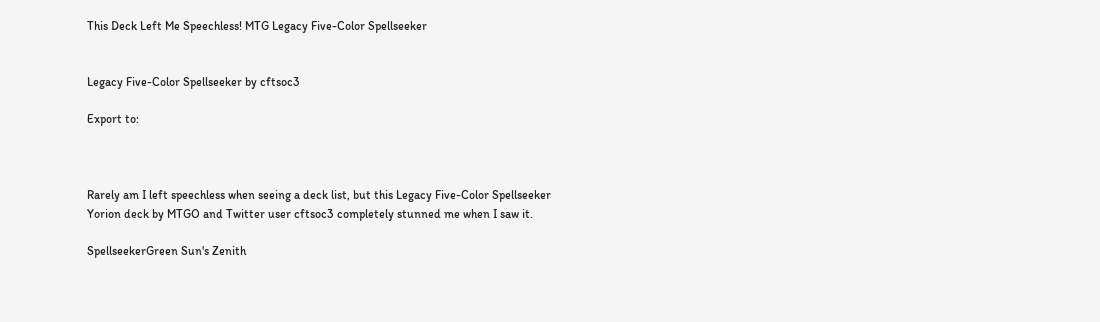This Deck Left Me Speechless! MTG Legacy Five-Color Spellseeker


Legacy Five-Color Spellseeker by cftsoc3

Export to:



Rarely am I left speechless when seeing a deck list, but this Legacy Five-Color Spellseeker Yorion deck by MTGO and Twitter user cftsoc3 completely stunned me when I saw it.

SpellseekerGreen Sun's Zenith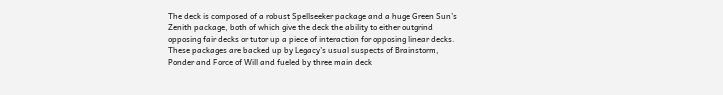The deck is composed of a robust Spellseeker package and a huge Green Sun’s Zenith package, both of which give the deck the ability to either outgrind opposing fair decks or tutor up a piece of interaction for opposing linear decks. These packages are backed up by Legacy’s usual suspects of Brainstorm, Ponder and Force of Will and fueled by three main deck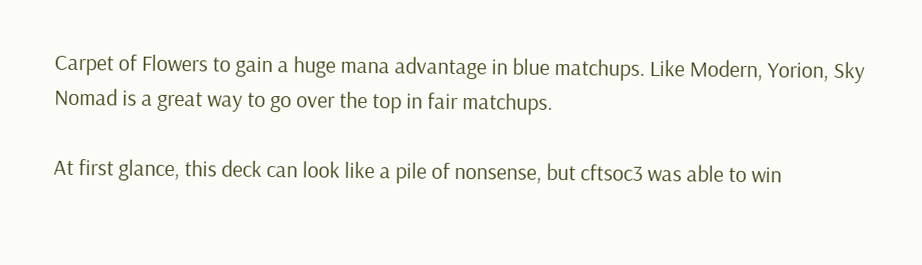Carpet of Flowers to gain a huge mana advantage in blue matchups. Like Modern, Yorion, Sky Nomad is a great way to go over the top in fair matchups.

At first glance, this deck can look like a pile of nonsense, but cftsoc3 was able to win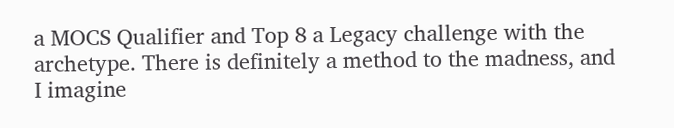a MOCS Qualifier and Top 8 a Legacy challenge with the archetype. There is definitely a method to the madness, and I imagine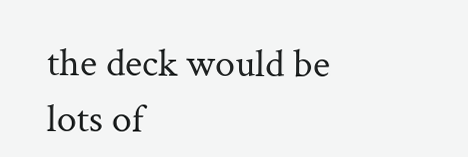the deck would be lots of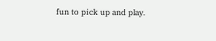fun to pick up and play.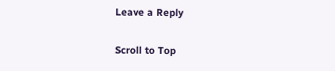Leave a Reply

Scroll to Top